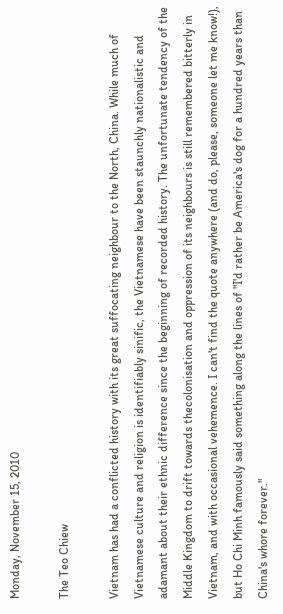Monday, November 15, 2010

The Teo Chiew

Vietnam has had a conflicted history with its great suffocating neighbour to the North, China. While much of Vietnamese culture and religion is identifiably sinific, the Vietnamese have been staunchly nationalistic and adamant about their ethnic difference since the beginning of recorded history. The unfortunate tendency of the Middle Kingdom to drift towards thecolonisation and oppression of its neighbours is still remembered bitterly in Vietnam, and with occasional vehemence. I can't find the quote anywhere (and do, please, someone let me know!), but Ho Chi Minh famously said something along the lines of "I'd rather be America's dog for a hundred years than China's whore forever."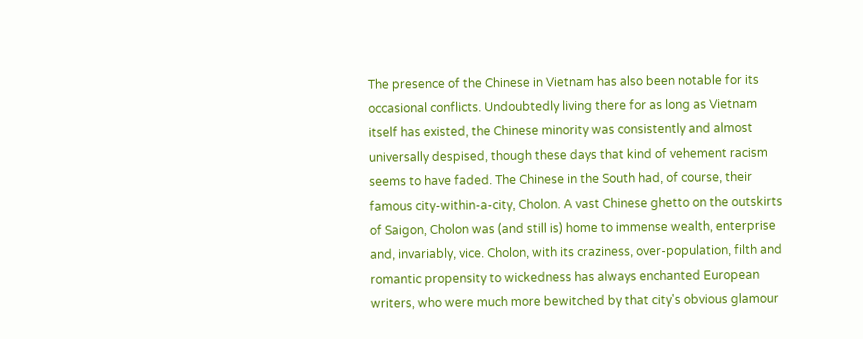The presence of the Chinese in Vietnam has also been notable for its occasional conflicts. Undoubtedly living there for as long as Vietnam itself has existed, the Chinese minority was consistently and almost universally despised, though these days that kind of vehement racism seems to have faded. The Chinese in the South had, of course, their famous city-within-a-city, Cholon. A vast Chinese ghetto on the outskirts of Saigon, Cholon was (and still is) home to immense wealth, enterprise and, invariably, vice. Cholon, with its craziness, over-population, filth and romantic propensity to wickedness has always enchanted European writers, who were much more bewitched by that city's obvious glamour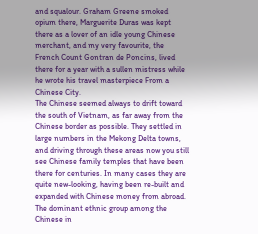and squalour. Graham Greene smoked opium there, Marguerite Duras was kept there as a lover of an idle young Chinese merchant, and my very favourite, the French Count Gontran de Poncins, lived there for a year with a sullen mistress while he wrote his travel masterpiece From a Chinese City.
The Chinese seemed always to drift toward the south of Vietnam, as far away from the Chinese border as possible. They settled in large numbers in the Mekong Delta towns, and driving through these areas now you still see Chinese family temples that have been there for centuries. In many cases they are quite new-looking, having been re-built and expanded with Chinese money from abroad.
The dominant ethnic group among the Chinese in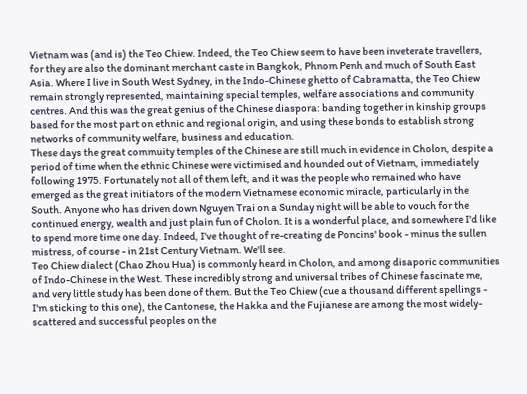Vietnam was (and is) the Teo Chiew. Indeed, the Teo Chiew seem to have been inveterate travellers, for they are also the dominant merchant caste in Bangkok, Phnom Penh and much of South East Asia. Where I live in South West Sydney, in the Indo-Chinese ghetto of Cabramatta, the Teo Chiew remain strongly represented, maintaining special temples, welfare associations and community centres. And this was the great genius of the Chinese diaspora: banding together in kinship groups based for the most part on ethnic and regional origin, and using these bonds to establish strong networks of community welfare, business and education.
These days the great commuity temples of the Chinese are still much in evidence in Cholon, despite a period of time when the ethnic Chinese were victimised and hounded out of Vietnam, immediately following 1975. Fortunately not all of them left, and it was the people who remained who have emerged as the great initiators of the modern Vietnamese economic miracle, particularly in the South. Anyone who has driven down Nguyen Trai on a Sunday night will be able to vouch for the continued energy, wealth and just plain fun of Cholon. It is a wonderful place, and somewhere I'd like to spend more time one day. Indeed, I've thought of re-creating de Poncins' book - minus the sullen mistress, of course - in 21st Century Vietnam. We'll see.
Teo Chiew dialect (Chao Zhou Hua) is commonly heard in Cholon, and among disaporic communities of Indo-Chinese in the West. These incredibly strong and universal tribes of Chinese fascinate me, and very little study has been done of them. But the Teo Chiew (cue a thousand different spellings - I'm sticking to this one), the Cantonese, the Hakka and the Fujianese are among the most widely-scattered and successful peoples on the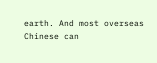earth. And most overseas Chinese can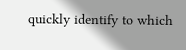quickly identify to which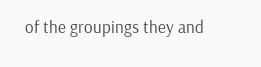of the groupings they and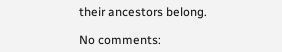their ancestors belong.

No comments: